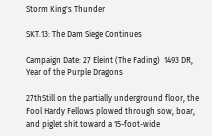Storm King's Thunder

SKT.13: The Dam Siege Continues

Campaign Date: 27 Eleint (The Fading)  1493 DR, Year of the Purple Dragons

27thStill on the partially underground floor, the Fool Hardy Fellows plowed through sow, boar, and piglet shit toward a 15-foot-wide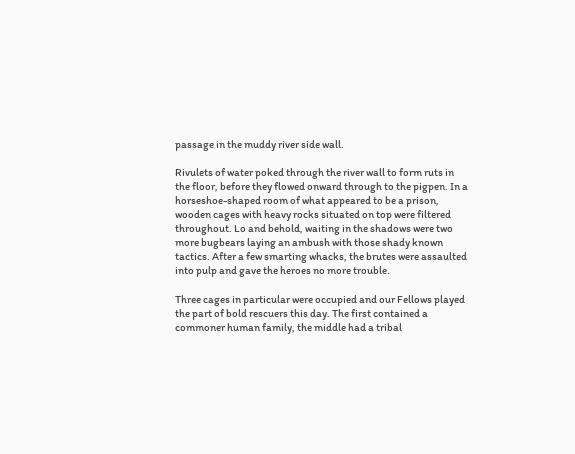passage in the muddy river side wall.

Rivulets of water poked through the river wall to form ruts in the floor, before they flowed onward through to the pigpen. In a horseshoe-shaped room of what appeared to be a prison, wooden cages with heavy rocks situated on top were filtered throughout. Lo and behold, waiting in the shadows were two more bugbears laying an ambush with those shady known tactics. After a few smarting whacks, the brutes were assaulted into pulp and gave the heroes no more trouble.

Three cages in particular were occupied and our Fellows played the part of bold rescuers this day. The first contained a commoner human family, the middle had a tribal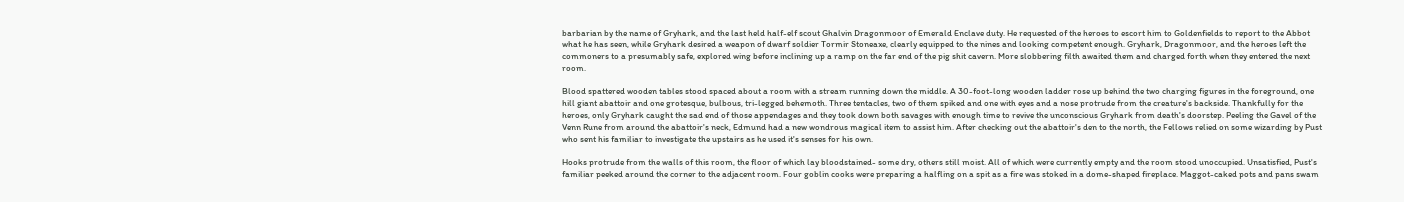barbarian by the name of Gryhark, and the last held half-elf scout Ghalvin Dragonmoor of Emerald Enclave duty. He requested of the heroes to escort him to Goldenfields to report to the Abbot what he has seen, while Gryhark desired a weapon of dwarf soldier Tormir Stoneaxe, clearly equipped to the nines and looking competent enough. Gryhark, Dragonmoor, and the heroes left the commoners to a presumably safe, explored wing before inclining up a ramp on the far end of the pig shit cavern. More slobbering filth awaited them and charged forth when they entered the next room.

Blood spattered wooden tables stood spaced about a room with a stream running down the middle. A 30-foot-long wooden ladder rose up behind the two charging figures in the foreground, one hill giant abattoir and one grotesque, bulbous, tri-legged behemoth. Three tentacles, two of them spiked and one with eyes and a nose protrude from the creature's backside. Thankfully for the heroes, only Gryhark caught the sad end of those appendages and they took down both savages with enough time to revive the unconscious Gryhark from death's doorstep. Peeling the Gavel of the Venn Rune from around the abattoir's neck, Edmund had a new wondrous magical item to assist him. After checking out the abattoir's den to the north, the Fellows relied on some wizarding by Pust who sent his familiar to investigate the upstairs as he used it's senses for his own.

Hooks protrude from the walls of this room, the floor of which lay bloodstained- some dry, others still moist. All of which were currently empty and the room stood unoccupied. Unsatisfied, Pust's familiar peeked around the corner to the adjacent room. Four goblin cooks were preparing a halfling on a spit as a fire was stoked in a dome-shaped fireplace. Maggot-caked pots and pans swam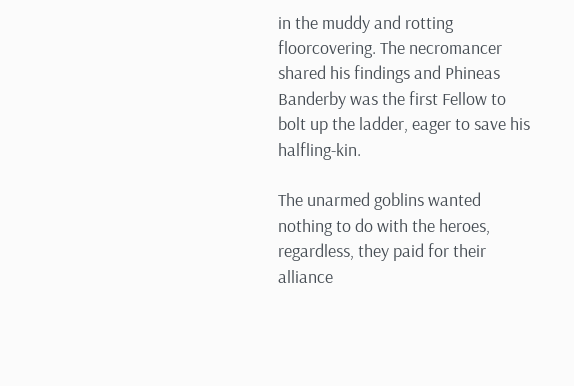in the muddy and rotting floorcovering. The necromancer shared his findings and Phineas  Banderby was the first Fellow to bolt up the ladder, eager to save his halfling-kin.

The unarmed goblins wanted nothing to do with the heroes, regardless, they paid for their alliance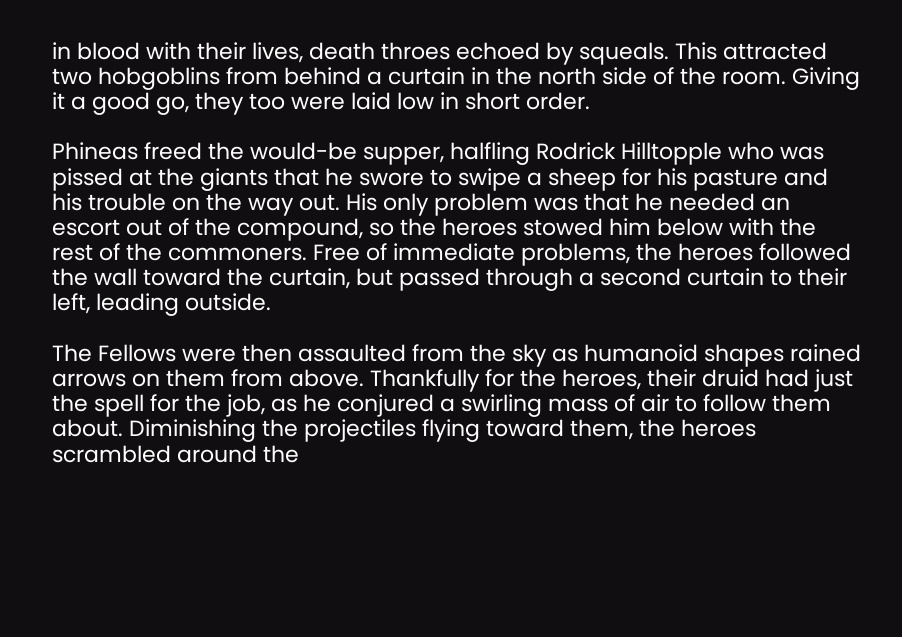in blood with their lives, death throes echoed by squeals. This attracted two hobgoblins from behind a curtain in the north side of the room. Giving it a good go, they too were laid low in short order.

Phineas freed the would-be supper, halfling Rodrick Hilltopple who was pissed at the giants that he swore to swipe a sheep for his pasture and his trouble on the way out. His only problem was that he needed an escort out of the compound, so the heroes stowed him below with the rest of the commoners. Free of immediate problems, the heroes followed the wall toward the curtain, but passed through a second curtain to their left, leading outside.

The Fellows were then assaulted from the sky as humanoid shapes rained arrows on them from above. Thankfully for the heroes, their druid had just the spell for the job, as he conjured a swirling mass of air to follow them about. Diminishing the projectiles flying toward them, the heroes scrambled around the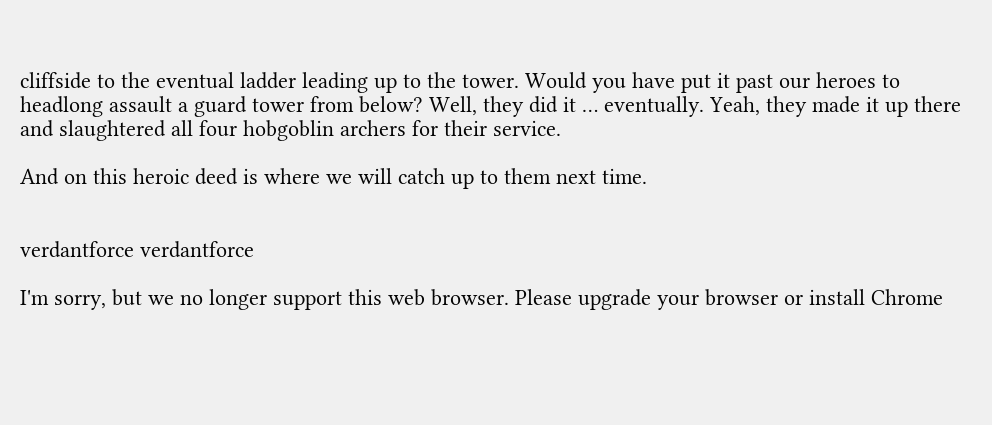cliffside to the eventual ladder leading up to the tower. Would you have put it past our heroes to headlong assault a guard tower from below? Well, they did it … eventually. Yeah, they made it up there and slaughtered all four hobgoblin archers for their service.

And on this heroic deed is where we will catch up to them next time.


verdantforce verdantforce

I'm sorry, but we no longer support this web browser. Please upgrade your browser or install Chrome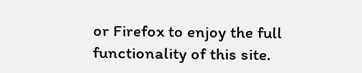or Firefox to enjoy the full functionality of this site.